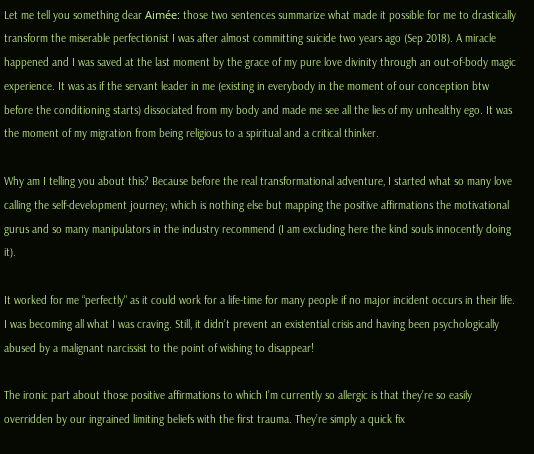Let me tell you something dear Aimée: those two sentences summarize what made it possible for me to drastically transform the miserable perfectionist I was after almost committing suicide two years ago (Sep 2018). A miracle happened and I was saved at the last moment by the grace of my pure love divinity through an out-of-body magic experience. It was as if the servant leader in me (existing in everybody in the moment of our conception btw before the conditioning starts) dissociated from my body and made me see all the lies of my unhealthy ego. It was the moment of my migration from being religious to a spiritual and a critical thinker.

Why am I telling you about this? Because before the real transformational adventure, I started what so many love calling the self-development journey; which is nothing else but mapping the positive affirmations the motivational gurus and so many manipulators in the industry recommend (I am excluding here the kind souls innocently doing it).

It worked for me “perfectly" as it could work for a life-time for many people if no major incident occurs in their life. I was becoming all what I was craving. Still, it didn’t prevent an existential crisis and having been psychologically abused by a malignant narcissist to the point of wishing to disappear!

The ironic part about those positive affirmations to which I’m currently so allergic is that they’re so easily overridden by our ingrained limiting beliefs with the first trauma. They’re simply a quick fix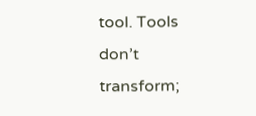tool. Tools don’t transform;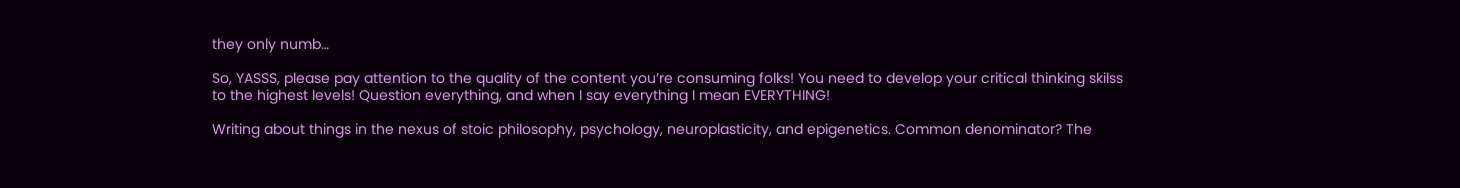they only numb…

So, YASSS, please pay attention to the quality of the content you’re consuming folks! You need to develop your critical thinking skilss to the highest levels! Question everything, and when I say everything I mean EVERYTHING!

Writing about things in the nexus of stoic philosophy, psychology, neuroplasticity, and epigenetics. Common denominator? The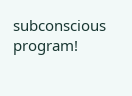subconscious program!